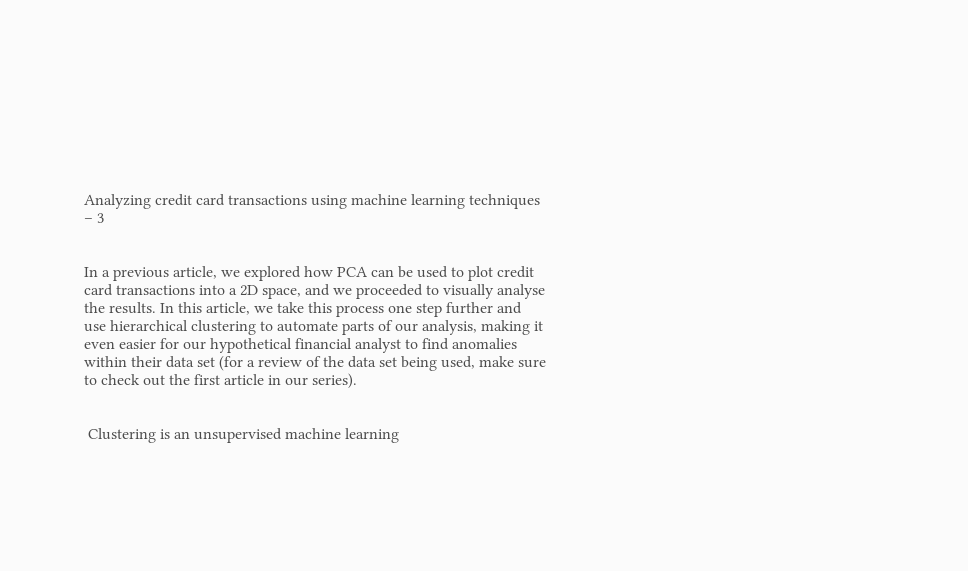Analyzing credit card transactions using machine learning techniques – 3


In a previous article, we explored how PCA can be used to plot credit card transactions into a 2D space, and we proceeded to visually analyse the results. In this article, we take this process one step further and use hierarchical clustering to automate parts of our analysis, making it even easier for our hypothetical financial analyst to find anomalies within their data set (for a review of the data set being used, make sure to check out the first article in our series).


 Clustering is an unsupervised machine learning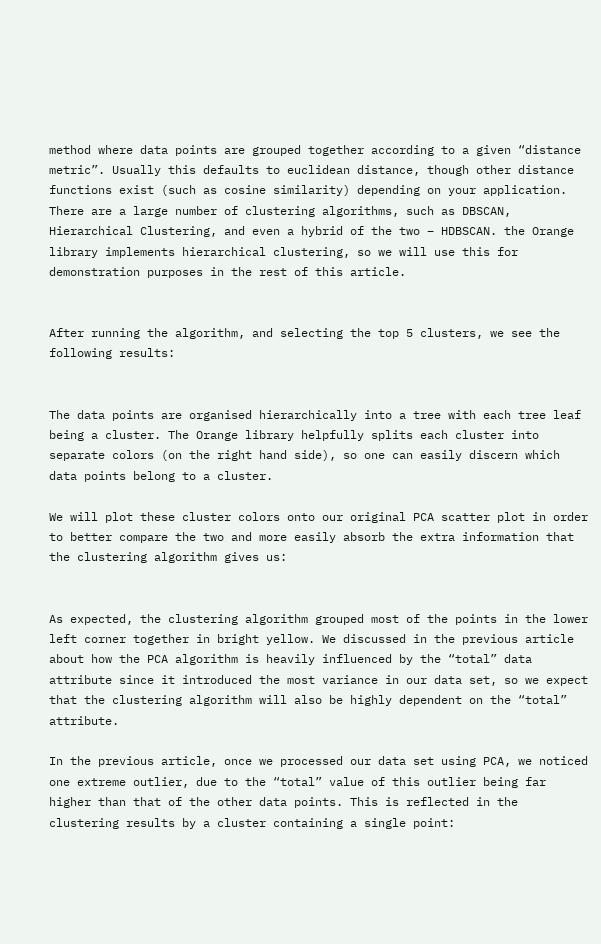method where data points are grouped together according to a given “distance metric”. Usually this defaults to euclidean distance, though other distance functions exist (such as cosine similarity) depending on your application. There are a large number of clustering algorithms, such as DBSCAN, Hierarchical Clustering, and even a hybrid of the two – HDBSCAN. the Orange library implements hierarchical clustering, so we will use this for demonstration purposes in the rest of this article.


After running the algorithm, and selecting the top 5 clusters, we see the following results:


The data points are organised hierarchically into a tree with each tree leaf  being a cluster. The Orange library helpfully splits each cluster into separate colors (on the right hand side), so one can easily discern which data points belong to a cluster.

We will plot these cluster colors onto our original PCA scatter plot in order to better compare the two and more easily absorb the extra information that the clustering algorithm gives us:


As expected, the clustering algorithm grouped most of the points in the lower left corner together in bright yellow. We discussed in the previous article about how the PCA algorithm is heavily influenced by the “total” data attribute since it introduced the most variance in our data set, so we expect that the clustering algorithm will also be highly dependent on the “total” attribute.

In the previous article, once we processed our data set using PCA, we noticed one extreme outlier, due to the “total” value of this outlier being far higher than that of the other data points. This is reflected in the clustering results by a cluster containing a single point: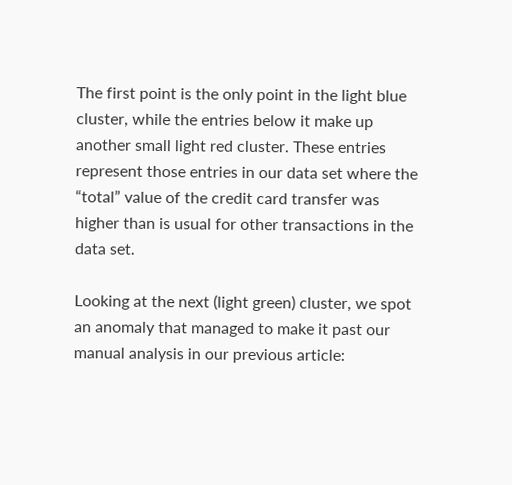The first point is the only point in the light blue cluster, while the entries below it make up another small light red cluster. These entries represent those entries in our data set where the “total” value of the credit card transfer was higher than is usual for other transactions in the data set.

Looking at the next (light green) cluster, we spot an anomaly that managed to make it past our manual analysis in our previous article: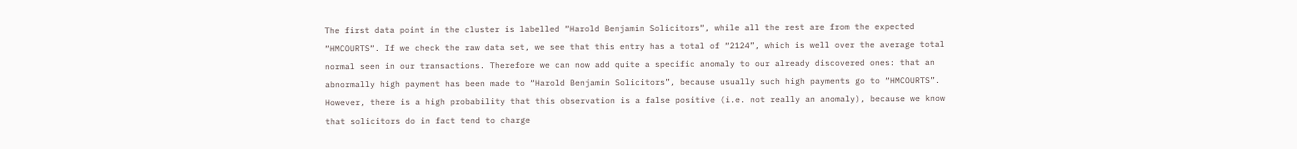The first data point in the cluster is labelled “Harold Benjamin Solicitors“, while all the rest are from the expected “HMCOURTS“. If we check the raw data set, we see that this entry has a total of “2124”, which is well over the average total normal seen in our transactions. Therefore we can now add quite a specific anomaly to our already discovered ones: that an abnormally high payment has been made to “Harold Benjamin Solicitors”, because usually such high payments go to “HMCOURTS”. However, there is a high probability that this observation is a false positive (i.e. not really an anomaly), because we know that solicitors do in fact tend to charge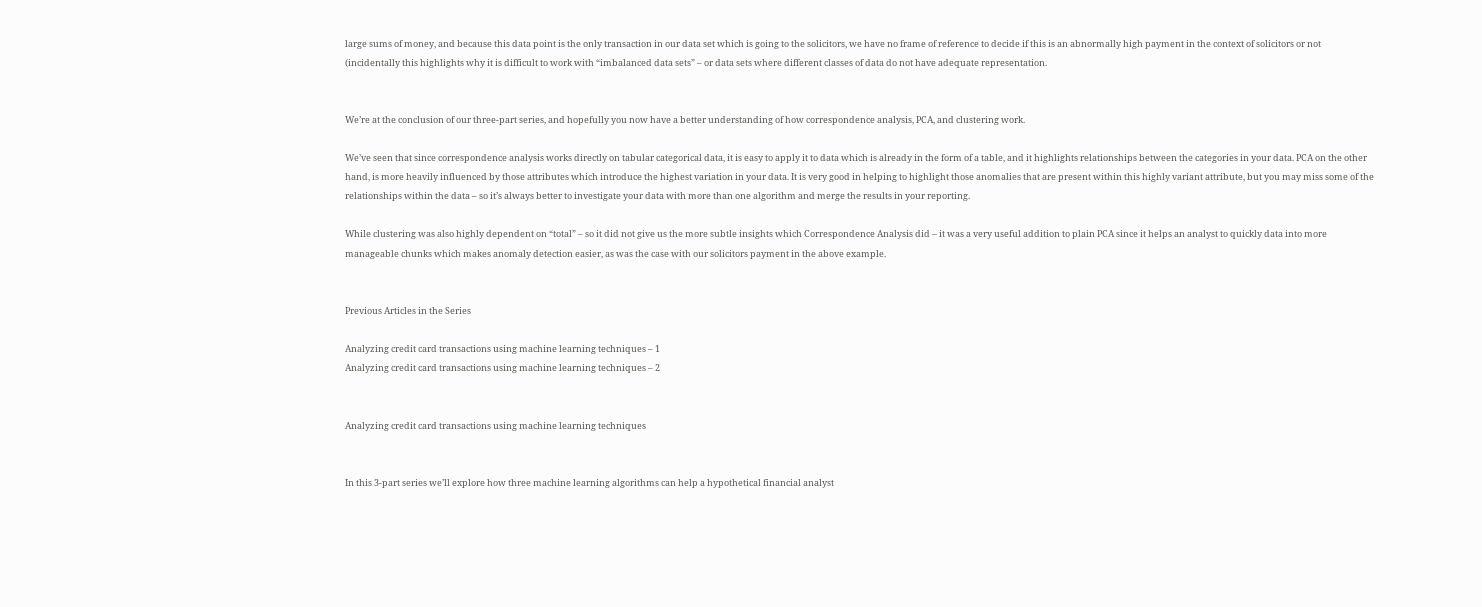large sums of money, and because this data point is the only transaction in our data set which is going to the solicitors, we have no frame of reference to decide if this is an abnormally high payment in the context of solicitors or not (incidentally this highlights why it is difficult to work with “imbalanced data sets” – or data sets where different classes of data do not have adequate representation.


We’re at the conclusion of our three-part series, and hopefully you now have a better understanding of how correspondence analysis, PCA, and clustering work.

We’ve seen that since correspondence analysis works directly on tabular categorical data, it is easy to apply it to data which is already in the form of a table, and it highlights relationships between the categories in your data. PCA on the other hand, is more heavily influenced by those attributes which introduce the highest variation in your data. It is very good in helping to highlight those anomalies that are present within this highly variant attribute, but you may miss some of the relationships within the data – so it’s always better to investigate your data with more than one algorithm and merge the results in your reporting.

While clustering was also highly dependent on “total” – so it did not give us the more subtle insights which Correspondence Analysis did – it was a very useful addition to plain PCA since it helps an analyst to quickly data into more manageable chunks which makes anomaly detection easier, as was the case with our solicitors payment in the above example.


Previous Articles in the Series

Analyzing credit card transactions using machine learning techniques – 1
Analyzing credit card transactions using machine learning techniques – 2


Analyzing credit card transactions using machine learning techniques


In this 3-part series we’ll explore how three machine learning algorithms can help a hypothetical financial analyst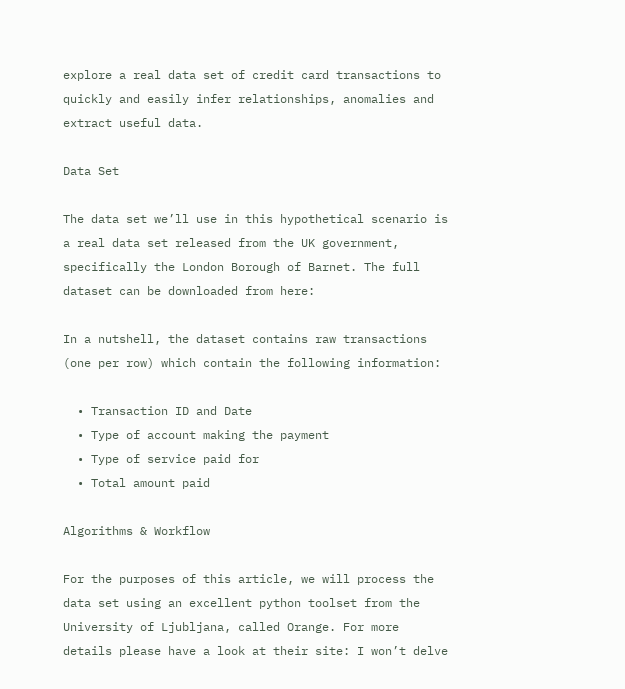explore a real data set of credit card transactions to quickly and easily infer relationships, anomalies and extract useful data.

Data Set

The data set we’ll use in this hypothetical scenario is a real data set released from the UK government, specifically the London Borough of Barnet. The full dataset can be downloaded from here:

In a nutshell, the dataset contains raw transactions (one per row) which contain the following information:

  • Transaction ID and Date
  • Type of account making the payment
  • Type of service paid for
  • Total amount paid

Algorithms & Workflow

For the purposes of this article, we will process the data set using an excellent python toolset from the University of Ljubljana, called Orange. For more details please have a look at their site: I won’t delve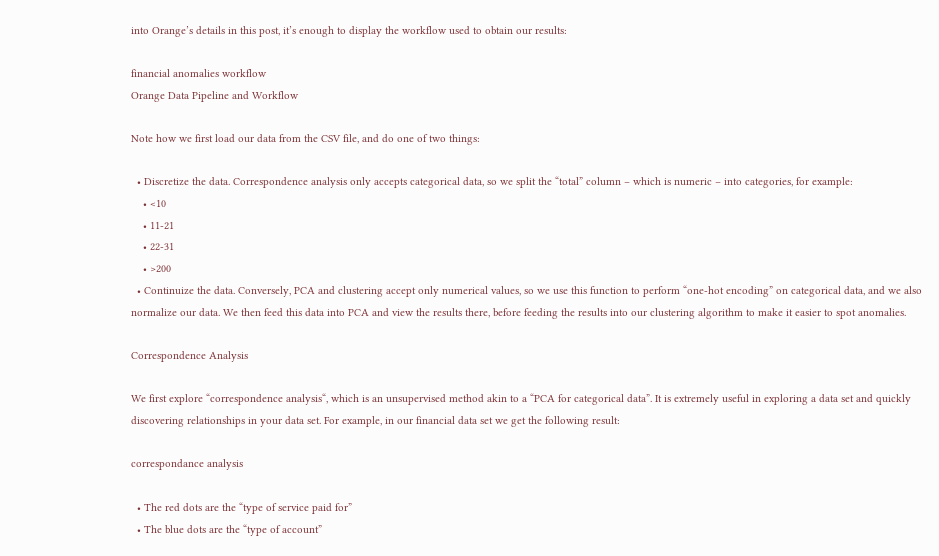into Orange’s details in this post, it’s enough to display the workflow used to obtain our results:

financial anomalies workflow
Orange Data Pipeline and Workflow

Note how we first load our data from the CSV file, and do one of two things:

  • Discretize the data. Correspondence analysis only accepts categorical data, so we split the “total” column – which is numeric – into categories, for example:
    • <10
    • 11-21
    • 22-31
    • >200
  • Continuize the data. Conversely, PCA and clustering accept only numerical values, so we use this function to perform “one-hot encoding” on categorical data, and we also normalize our data. We then feed this data into PCA and view the results there, before feeding the results into our clustering algorithm to make it easier to spot anomalies.

Correspondence Analysis

We first explore “correspondence analysis“, which is an unsupervised method akin to a “PCA for categorical data”. It is extremely useful in exploring a data set and quickly discovering relationships in your data set. For example, in our financial data set we get the following result:

correspondance analysis

  • The red dots are the “type of service paid for”
  • The blue dots are the “type of account”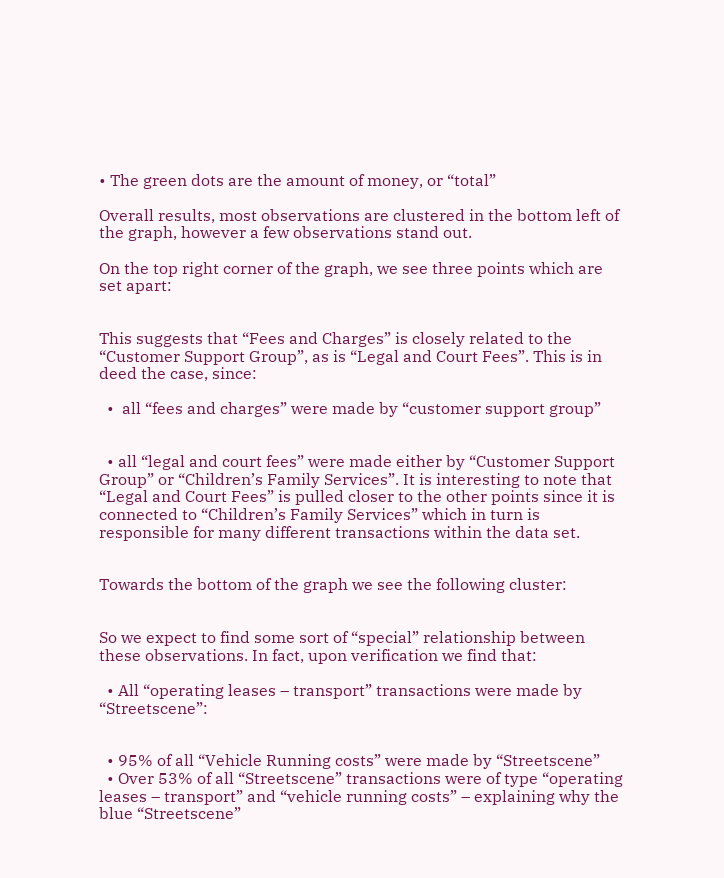• The green dots are the amount of money, or “total”

Overall results, most observations are clustered in the bottom left of the graph, however a few observations stand out.

On the top right corner of the graph, we see three points which are set apart:


This suggests that “Fees and Charges” is closely related to the “Customer Support Group”, as is “Legal and Court Fees”. This is in deed the case, since:

  •  all “fees and charges” were made by “customer support group”


  • all “legal and court fees” were made either by “Customer Support Group” or “Children’s Family Services”. It is interesting to note that “Legal and Court Fees” is pulled closer to the other points since it is connected to “Children’s Family Services” which in turn is responsible for many different transactions within the data set.


Towards the bottom of the graph we see the following cluster:


So we expect to find some sort of “special” relationship between these observations. In fact, upon verification we find that:

  • All “operating leases – transport” transactions were made by “Streetscene”:


  • 95% of all “Vehicle Running costs” were made by “Streetscene”
  • Over 53% of all “Streetscene” transactions were of type “operating leases – transport” and “vehicle running costs” – explaining why the blue “Streetscene”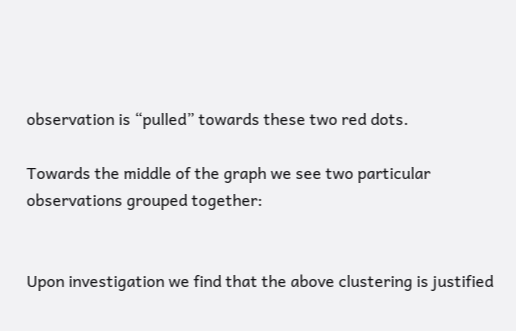observation is “pulled” towards these two red dots.

Towards the middle of the graph we see two particular observations grouped together:


Upon investigation we find that the above clustering is justified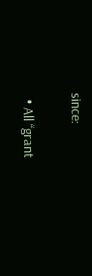since:

  • All “grant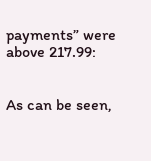payments” were above 217.99:


As can be seen,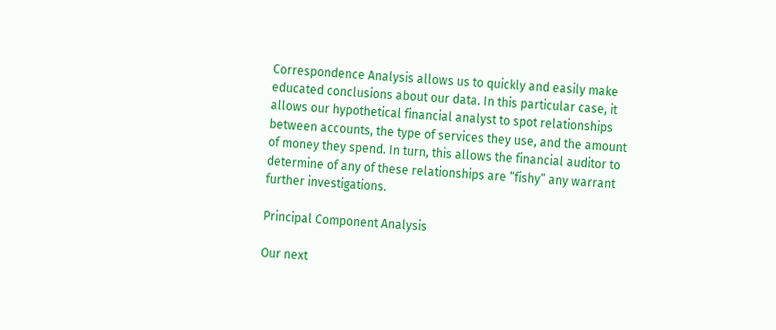Correspondence Analysis allows us to quickly and easily make educated conclusions about our data. In this particular case, it allows our hypothetical financial analyst to spot relationships between accounts, the type of services they use, and the amount of money they spend. In turn, this allows the financial auditor to determine of any of these relationships are “fishy” any warrant further investigations.

Principal Component Analysis

Our next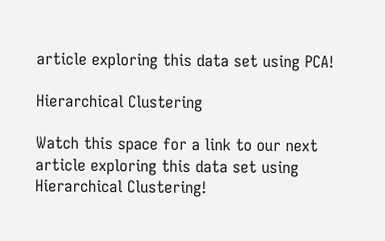article exploring this data set using PCA!

Hierarchical Clustering

Watch this space for a link to our next article exploring this data set using Hierarchical Clustering!